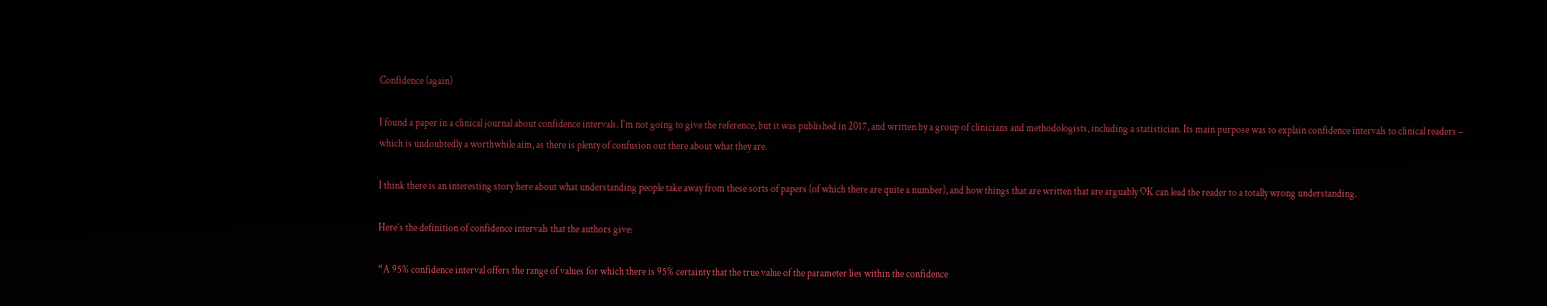Confidence (again)

I found a paper in a clinical journal about confidence intervals. I’m not going to give the reference, but it was published in 2017, and written by a group of clinicians and methodologists, including a statistician. Its main purpose was to explain confidence intervals to clinical readers – which is undoubtedly a worthwhile aim, as there is plenty of confusion out there about what they are.

I think there is an interesting story here about what understanding people take away from these sorts of papers (of which there are quite a number), and how things that are written that are arguably OK can lead the reader to a totally wrong understanding.

Here’s the definition of confidence intervals that the authors give:

“A 95% confidence interval offers the range of values for which there is 95% certainty that the true value of the parameter lies within the confidence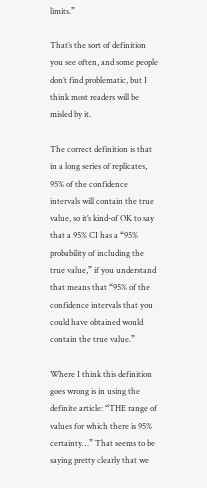limits.”

That’s the sort of definition you see often, and some people don’t find problematic, but I think most readers will be misled by it.

The correct definition is that in a long series of replicates, 95% of the confidence intervals will contain the true value, so it’s kind-of OK to say that a 95% CI has a “95% probability of including the true value,” if you understand that means that “95% of the confidence intervals that you could have obtained would contain the true value.”

Where I think this definition goes wrong is in using the definite article: “THE range of values for which there is 95% certainty…” That seems to be saying pretty clearly that we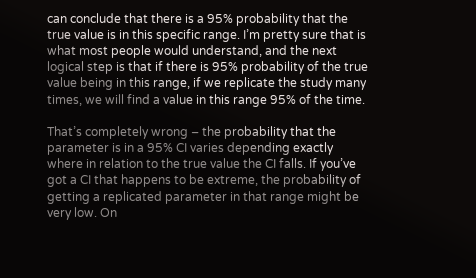can conclude that there is a 95% probability that the true value is in this specific range. I’m pretty sure that is what most people would understand, and the next logical step is that if there is 95% probability of the true value being in this range, if we replicate the study many times, we will find a value in this range 95% of the time.

That’s completely wrong – the probability that the parameter is in a 95% CI varies depending exactly where in relation to the true value the CI falls. If you’ve got a CI that happens to be extreme, the probability of getting a replicated parameter in that range might be very low. On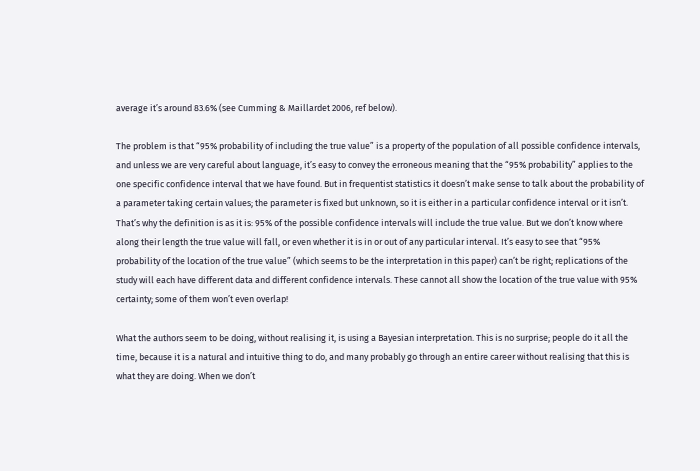average it’s around 83.6% (see Cumming & Maillardet 2006, ref below).

The problem is that “95% probability of including the true value” is a property of the population of all possible confidence intervals, and unless we are very careful about language, it’s easy to convey the erroneous meaning that the “95% probability” applies to the one specific confidence interval that we have found. But in frequentist statistics it doesn’t make sense to talk about the probability of a parameter taking certain values; the parameter is fixed but unknown, so it is either in a particular confidence interval or it isn’t. That’s why the definition is as it is: 95% of the possible confidence intervals will include the true value. But we don’t know where along their length the true value will fall, or even whether it is in or out of any particular interval. It’s easy to see that “95% probability of the location of the true value” (which seems to be the interpretation in this paper) can’t be right; replications of the study will each have different data and different confidence intervals. These cannot all show the location of the true value with 95% certainty; some of them won’t even overlap!

What the authors seem to be doing, without realising it, is using a Bayesian interpretation. This is no surprise; people do it all the time, because it is a natural and intuitive thing to do, and many probably go through an entire career without realising that this is what they are doing. When we don’t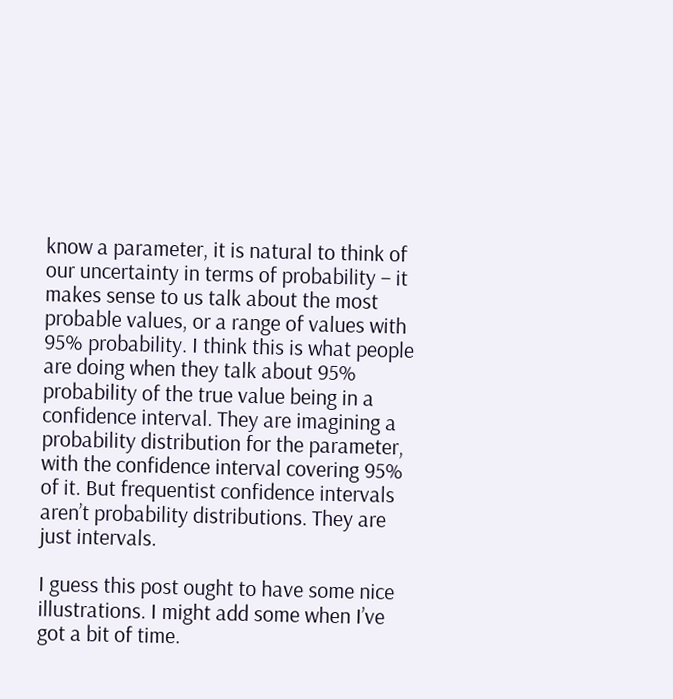know a parameter, it is natural to think of our uncertainty in terms of probability – it makes sense to us talk about the most probable values, or a range of values with 95% probability. I think this is what people are doing when they talk about 95% probability of the true value being in a confidence interval. They are imagining a probability distribution for the parameter, with the confidence interval covering 95% of it. But frequentist confidence intervals aren’t probability distributions. They are just intervals.

I guess this post ought to have some nice illustrations. I might add some when I’ve got a bit of time.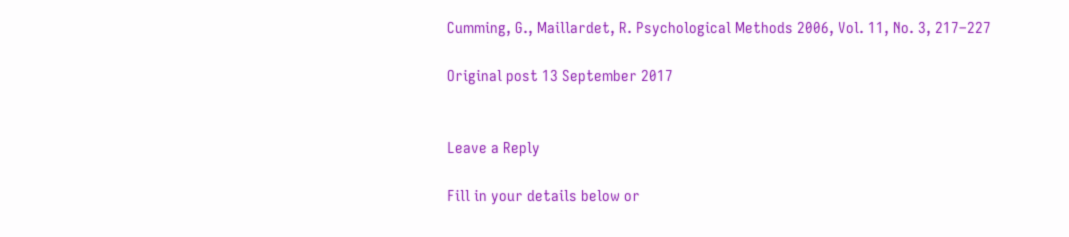Cumming, G., Maillardet, R. Psychological Methods 2006, Vol. 11, No. 3, 217–227

Original post 13 September 2017


Leave a Reply

Fill in your details below or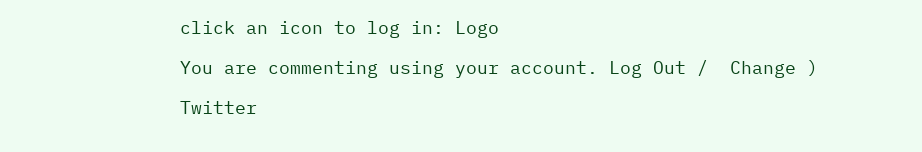click an icon to log in: Logo

You are commenting using your account. Log Out /  Change )

Twitter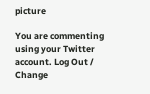picture

You are commenting using your Twitter account. Log Out /  Change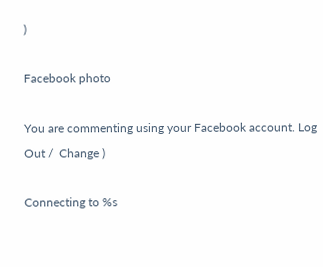)

Facebook photo

You are commenting using your Facebook account. Log Out /  Change )

Connecting to %s